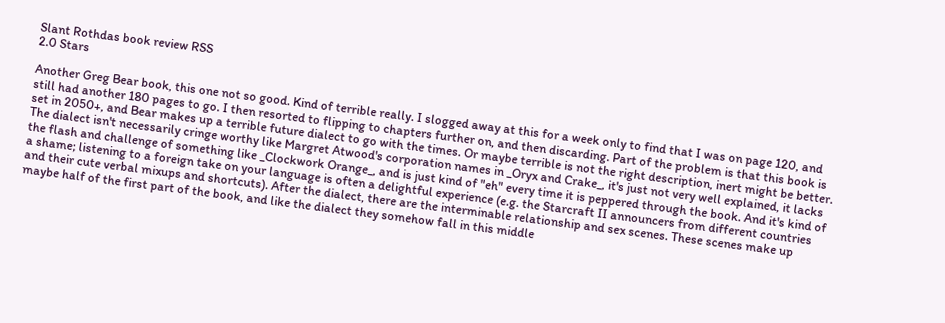Slant Rothdas book review RSS
2.0 Stars

Another Greg Bear book, this one not so good. Kind of terrible really. I slogged away at this for a week only to find that I was on page 120, and still had another 180 pages to go. I then resorted to flipping to chapters further on, and then discarding. Part of the problem is that this book is set in 2050+, and Bear makes up a terrible future dialect to go with the times. Or maybe terrible is not the right description, inert might be better. The dialect isn't necessarily cringe worthy like Margret Atwood's corporation names in _Oryx and Crake_, it's just not very well explained, it lacks the flash and challenge of something like _Clockwork Orange_, and is just kind of "eh" every time it is peppered through the book. And it's kind of a shame; listening to a foreign take on your language is often a delightful experience (e.g. the Starcraft II announcers from different countries and their cute verbal mixups and shortcuts). After the dialect, there are the interminable relationship and sex scenes. These scenes make up maybe half of the first part of the book, and like the dialect they somehow fall in this middle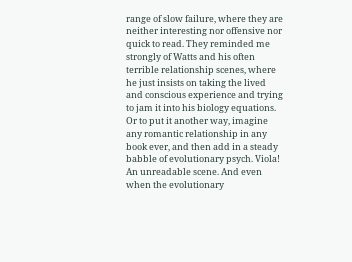range of slow failure, where they are neither interesting nor offensive nor quick to read. They reminded me strongly of Watts and his often terrible relationship scenes, where he just insists on taking the lived and conscious experience and trying to jam it into his biology equations. Or to put it another way, imagine any romantic relationship in any book ever, and then add in a steady babble of evolutionary psych. Viola! An unreadable scene. And even when the evolutionary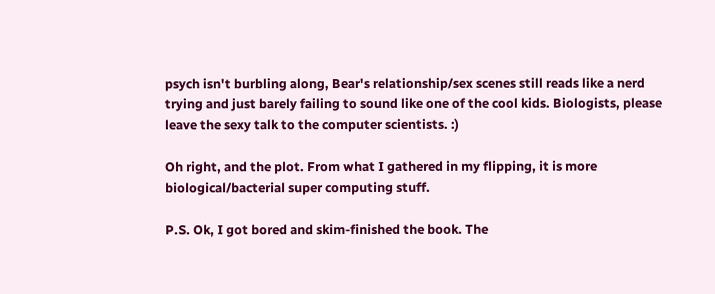psych isn't burbling along, Bear's relationship/sex scenes still reads like a nerd trying and just barely failing to sound like one of the cool kids. Biologists, please leave the sexy talk to the computer scientists. :)

Oh right, and the plot. From what I gathered in my flipping, it is more biological/bacterial super computing stuff.

P.S. Ok, I got bored and skim-finished the book. The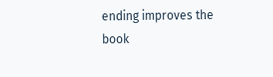ending improves the book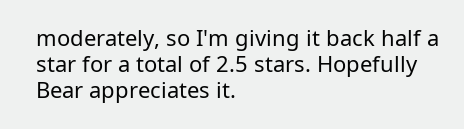moderately, so I'm giving it back half a star for a total of 2.5 stars. Hopefully Bear appreciates it.